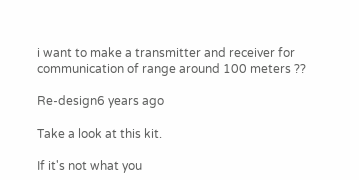i want to make a transmitter and receiver for communication of range around 100 meters ??

Re-design6 years ago

Take a look at this kit.

If it's not what you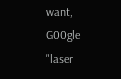want, G00gle "laser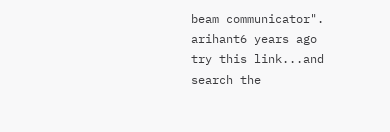beam communicator".
arihant6 years ago
try this link...and search the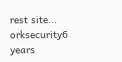rest site...
orksecurity6 years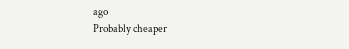ago
Probably cheaper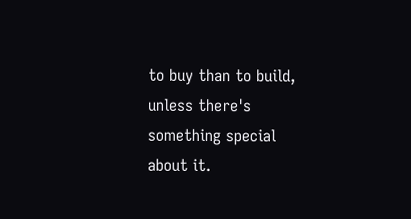to buy than to build, unless there's something special about it.